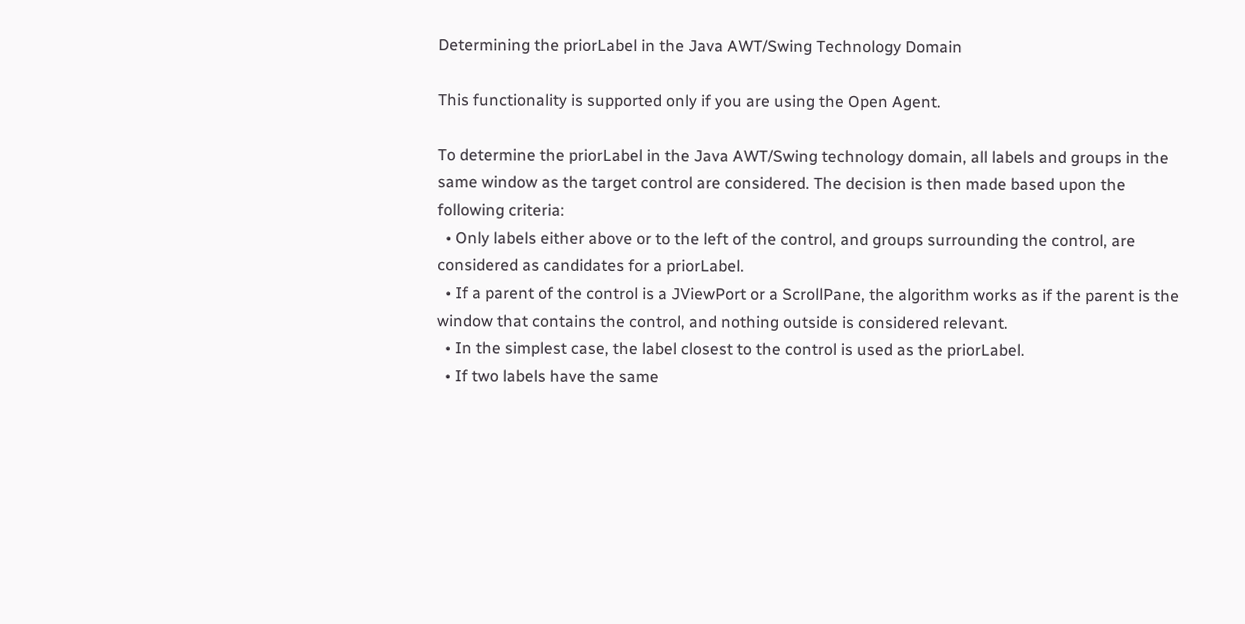Determining the priorLabel in the Java AWT/Swing Technology Domain

This functionality is supported only if you are using the Open Agent.

To determine the priorLabel in the Java AWT/Swing technology domain, all labels and groups in the same window as the target control are considered. The decision is then made based upon the following criteria:
  • Only labels either above or to the left of the control, and groups surrounding the control, are considered as candidates for a priorLabel.
  • If a parent of the control is a JViewPort or a ScrollPane, the algorithm works as if the parent is the window that contains the control, and nothing outside is considered relevant.
  • In the simplest case, the label closest to the control is used as the priorLabel.
  • If two labels have the same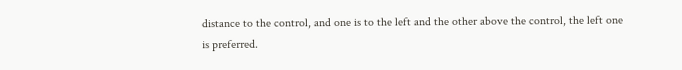distance to the control, and one is to the left and the other above the control, the left one is preferred.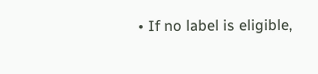• If no label is eligible,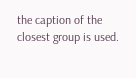the caption of the closest group is used.